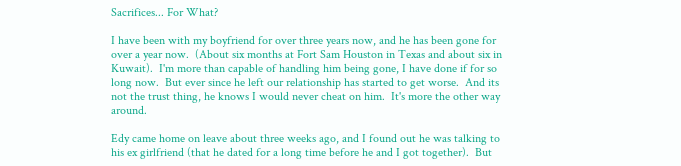Sacrifices... For What?

I have been with my boyfriend for over three years now, and he has been gone for over a year now.  (About six months at Fort Sam Houston in Texas and about six in Kuwait).  I'm more than capable of handling him being gone, I have done if for so long now.  But ever since he left our relationship has started to get worse.  And its not the trust thing, he knows I would never cheat on him.  It's more the other way around.

Edy came home on leave about three weeks ago, and I found out he was talking to his ex girlfriend (that he dated for a long time before he and I got together).  But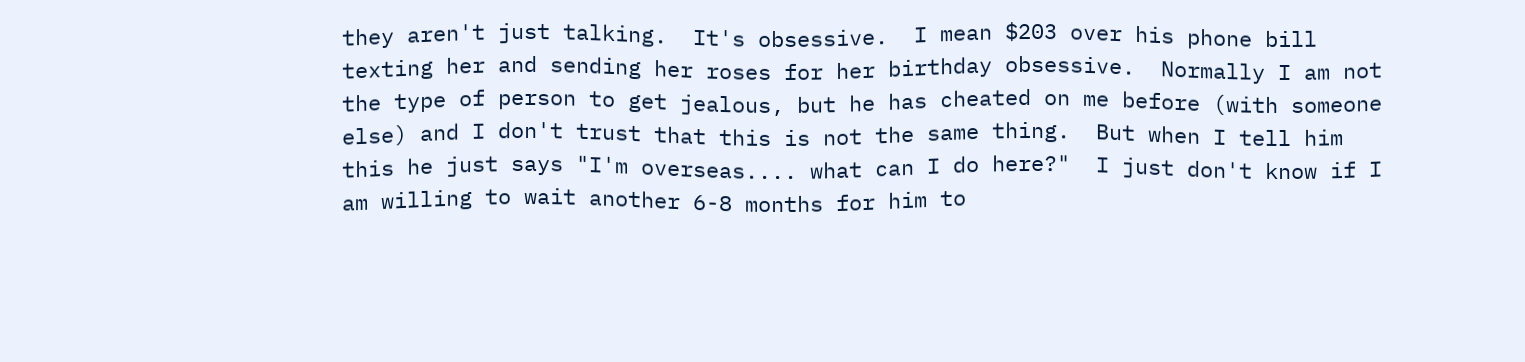they aren't just talking.  It's obsessive.  I mean $203 over his phone bill texting her and sending her roses for her birthday obsessive.  Normally I am not the type of person to get jealous, but he has cheated on me before (with someone else) and I don't trust that this is not the same thing.  But when I tell him this he just says "I'm overseas.... what can I do here?"  I just don't know if I am willing to wait another 6-8 months for him to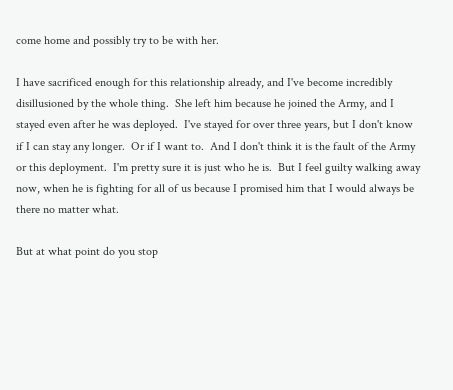come home and possibly try to be with her.

I have sacrificed enough for this relationship already, and I've become incredibly disillusioned by the whole thing.  She left him because he joined the Army, and I stayed even after he was deployed.  I've stayed for over three years, but I don't know if I can stay any longer.  Or if I want to.  And I don't think it is the fault of the Army or this deployment.  I'm pretty sure it is just who he is.  But I feel guilty walking away now, when he is fighting for all of us because I promised him that I would always be there no matter what.

But at what point do you stop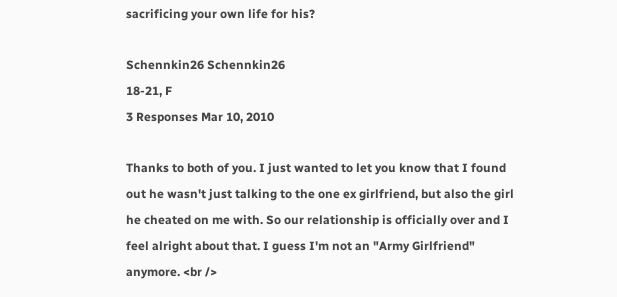sacrificing your own life for his?

Schennkin26 Schennkin26
18-21, F
3 Responses Mar 10, 2010

Thanks to both of you. I just wanted to let you know that I found out he wasn't just talking to the one ex girlfriend, but also the girl he cheated on me with. So our relationship is officially over and I feel alright about that. I guess I'm not an "Army Girlfriend" anymore. <br />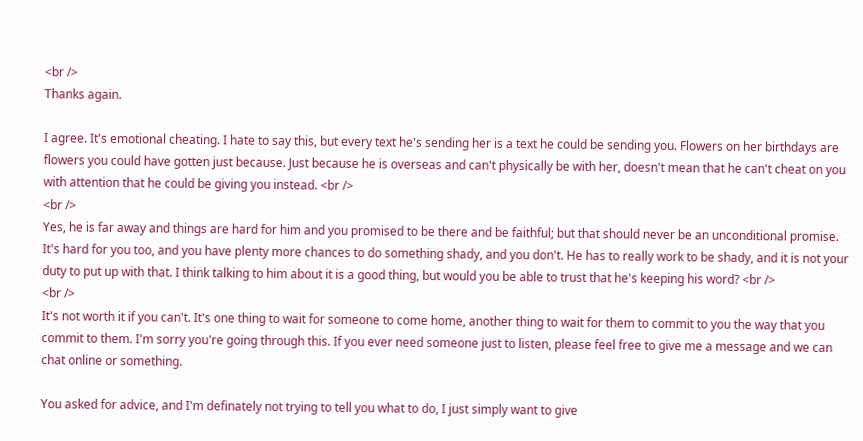<br />
Thanks again.

I agree. It's emotional cheating. I hate to say this, but every text he's sending her is a text he could be sending you. Flowers on her birthdays are flowers you could have gotten just because. Just because he is overseas and can't physically be with her, doesn't mean that he can't cheat on you with attention that he could be giving you instead. <br />
<br />
Yes, he is far away and things are hard for him and you promised to be there and be faithful; but that should never be an unconditional promise. It's hard for you too, and you have plenty more chances to do something shady, and you don't. He has to really work to be shady, and it is not your duty to put up with that. I think talking to him about it is a good thing, but would you be able to trust that he's keeping his word? <br />
<br />
It's not worth it if you can't. It's one thing to wait for someone to come home, another thing to wait for them to commit to you the way that you commit to them. I'm sorry you're going through this. If you ever need someone just to listen, please feel free to give me a message and we can chat online or something.

You asked for advice, and I'm definately not trying to tell you what to do, I just simply want to give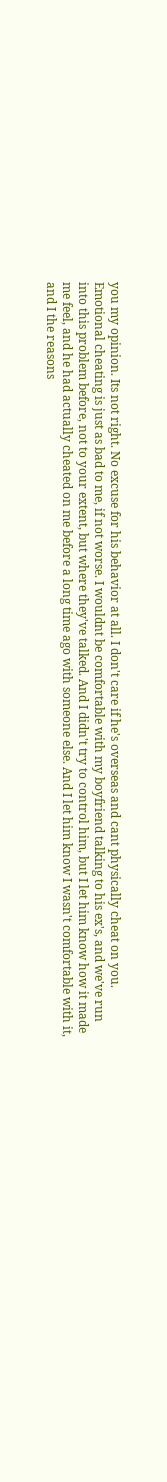you my opinion. Its not right. No excuse for his behavior at all. I don't care if he's overseas and cant physically cheat on you. Emotional cheating is just as bad to me, if not worse. I wouldnt be comfortable with my boyfriend talking to his ex's, and we've run into this problem before, not to your extent, but where they've talked. And I didn't try to control him, but I let him know how it made me feel, and he had actually cheated on me before a long time ago with someone else. And I let him know I wasn't comfortable with it, and I the reasons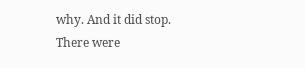why. And it did stop. There were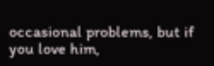occasional problems, but if you love him,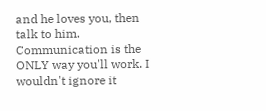and he loves you, then talk to him. Communication is the ONLY way you'll work. I wouldn't ignore it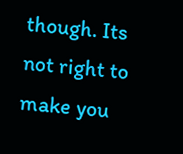though. Its not right to make you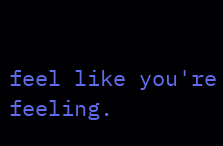feel like you're feeling.